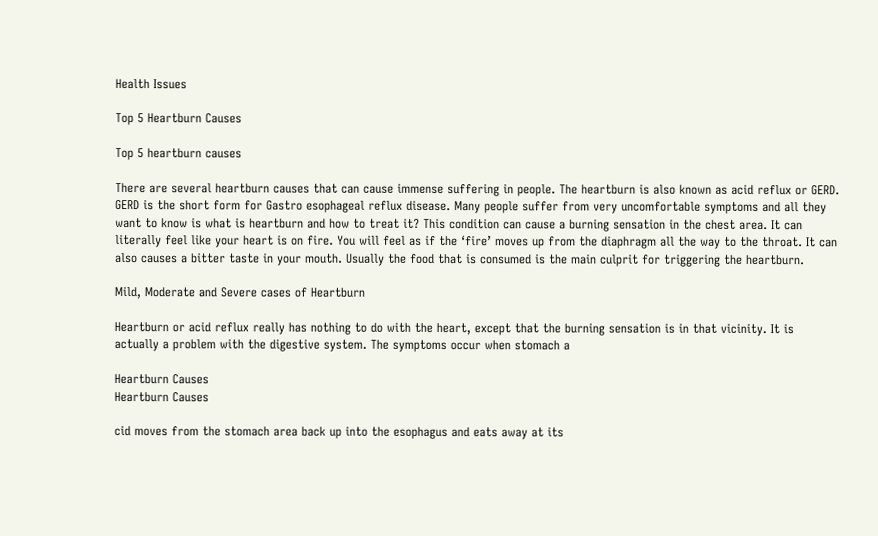Health Issues

Top 5 Heartburn Causes

Top 5 heartburn causes

There are several heartburn causes that can cause immense suffering in people. The heartburn is also known as acid reflux or GERD. GERD is the short form for Gastro esophageal reflux disease. Many people suffer from very uncomfortable symptoms and all they want to know is what is heartburn and how to treat it? This condition can cause a burning sensation in the chest area. It can literally feel like your heart is on fire. You will feel as if the ‘fire’ moves up from the diaphragm all the way to the throat. It can also causes a bitter taste in your mouth. Usually the food that is consumed is the main culprit for triggering the heartburn.

Mild, Moderate and Severe cases of Heartburn

Heartburn or acid reflux really has nothing to do with the heart, except that the burning sensation is in that vicinity. It is actually a problem with the digestive system. The symptoms occur when stomach a

Heartburn Causes
Heartburn Causes

cid moves from the stomach area back up into the esophagus and eats away at its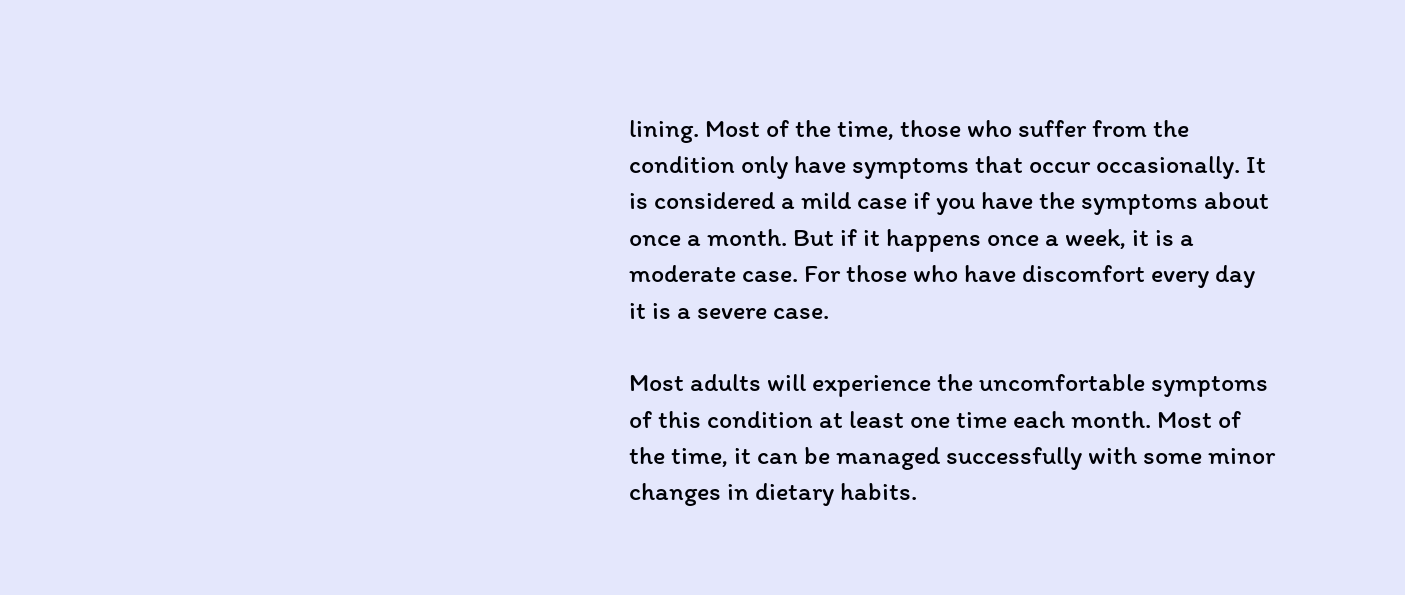lining. Most of the time, those who suffer from the condition only have symptoms that occur occasionally. It is considered a mild case if you have the symptoms about once a month. But if it happens once a week, it is a moderate case. For those who have discomfort every day it is a severe case.

Most adults will experience the uncomfortable symptoms of this condition at least one time each month. Most of the time, it can be managed successfully with some minor changes in dietary habits.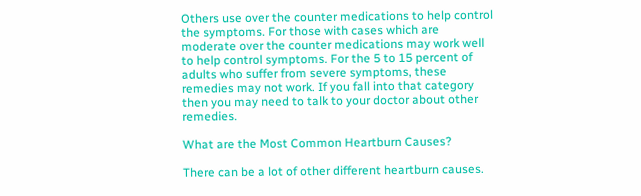Others use over the counter medications to help control the symptoms. For those with cases which are moderate over the counter medications may work well to help control symptoms. For the 5 to 15 percent of adults who suffer from severe symptoms, these remedies may not work. If you fall into that category then you may need to talk to your doctor about other remedies.

What are the Most Common Heartburn Causes?

There can be a lot of other different heartburn causes.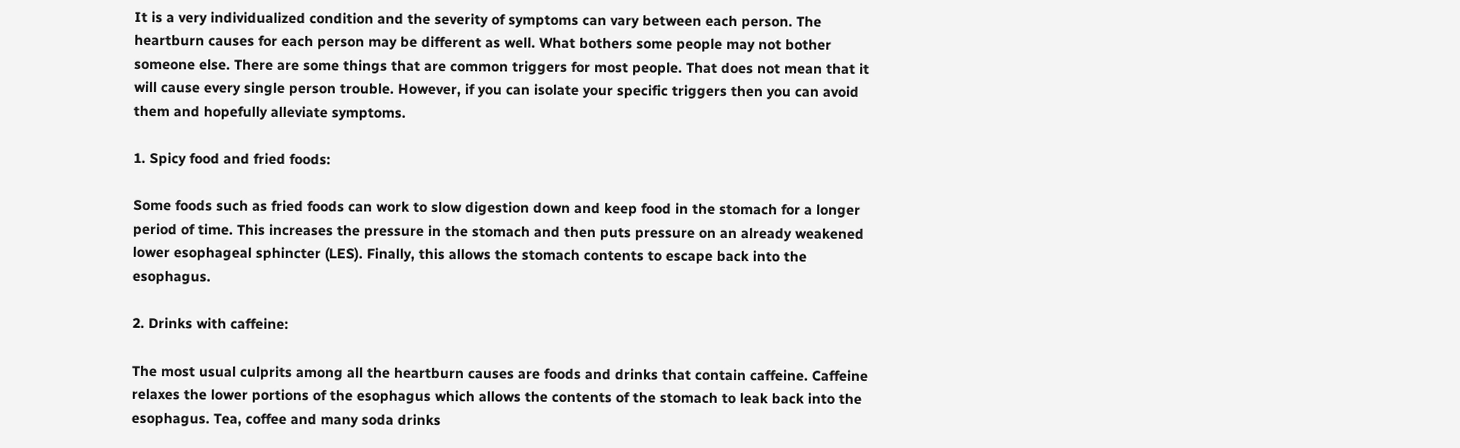It is a very individualized condition and the severity of symptoms can vary between each person. The heartburn causes for each person may be different as well. What bothers some people may not bother someone else. There are some things that are common triggers for most people. That does not mean that it will cause every single person trouble. However, if you can isolate your specific triggers then you can avoid them and hopefully alleviate symptoms.

1. Spicy food and fried foods:

Some foods such as fried foods can work to slow digestion down and keep food in the stomach for a longer period of time. This increases the pressure in the stomach and then puts pressure on an already weakened lower esophageal sphincter (LES). Finally, this allows the stomach contents to escape back into the esophagus.

2. Drinks with caffeine:

The most usual culprits among all the heartburn causes are foods and drinks that contain caffeine. Caffeine relaxes the lower portions of the esophagus which allows the contents of the stomach to leak back into the esophagus. Tea, coffee and many soda drinks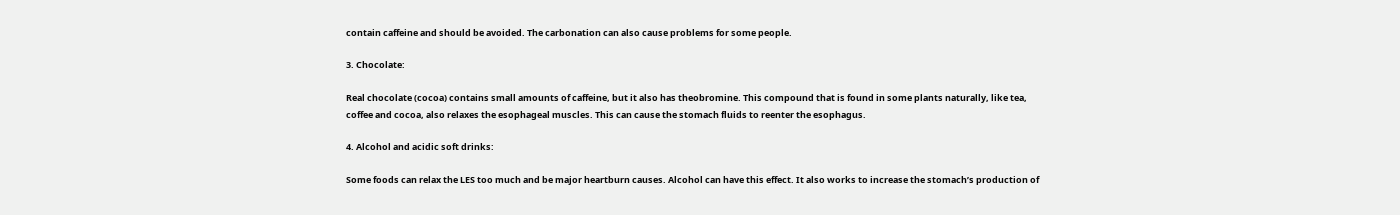contain caffeine and should be avoided. The carbonation can also cause problems for some people.

3. Chocolate:

Real chocolate (cocoa) contains small amounts of caffeine, but it also has theobromine. This compound that is found in some plants naturally, like tea, coffee and cocoa, also relaxes the esophageal muscles. This can cause the stomach fluids to reenter the esophagus.

4. Alcohol and acidic soft drinks:

Some foods can relax the LES too much and be major heartburn causes. Alcohol can have this effect. It also works to increase the stomach’s production of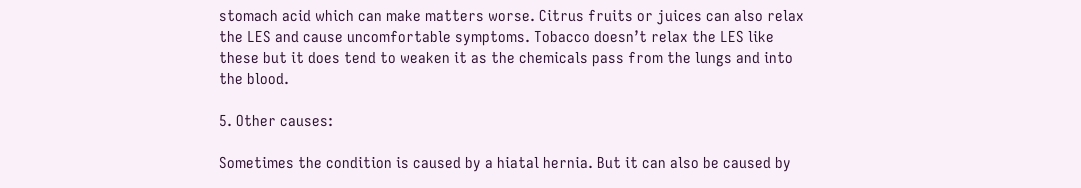stomach acid which can make matters worse. Citrus fruits or juices can also relax the LES and cause uncomfortable symptoms. Tobacco doesn’t relax the LES like these but it does tend to weaken it as the chemicals pass from the lungs and into the blood.

5. Other causes:

Sometimes the condition is caused by a hiatal hernia. But it can also be caused by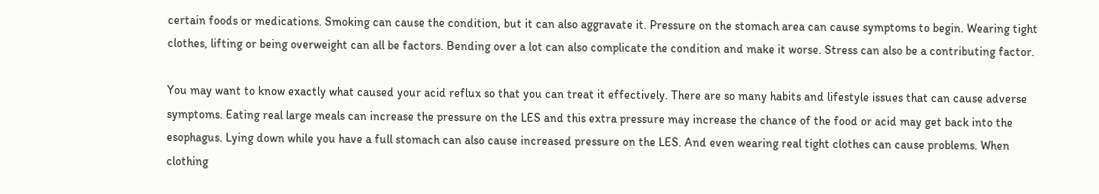certain foods or medications. Smoking can cause the condition, but it can also aggravate it. Pressure on the stomach area can cause symptoms to begin. Wearing tight clothes, lifting or being overweight can all be factors. Bending over a lot can also complicate the condition and make it worse. Stress can also be a contributing factor.

You may want to know exactly what caused your acid reflux so that you can treat it effectively. There are so many habits and lifestyle issues that can cause adverse symptoms. Eating real large meals can increase the pressure on the LES and this extra pressure may increase the chance of the food or acid may get back into the esophagus. Lying down while you have a full stomach can also cause increased pressure on the LES. And even wearing real tight clothes can cause problems. When clothing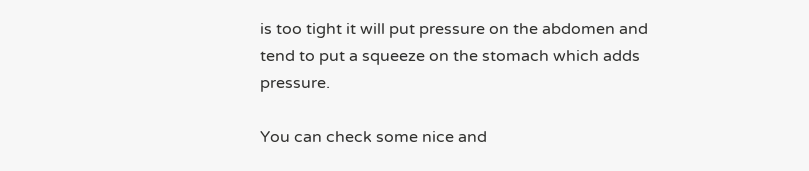is too tight it will put pressure on the abdomen and tend to put a squeeze on the stomach which adds pressure.

You can check some nice and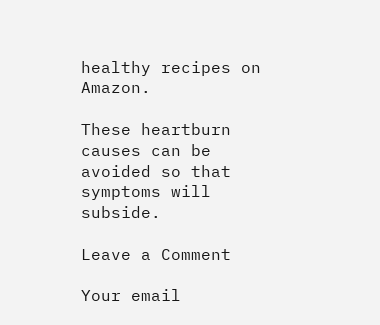healthy recipes on Amazon.

These heartburn causes can be avoided so that symptoms will subside.

Leave a Comment

Your email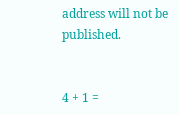address will not be published.


4 + 1 =